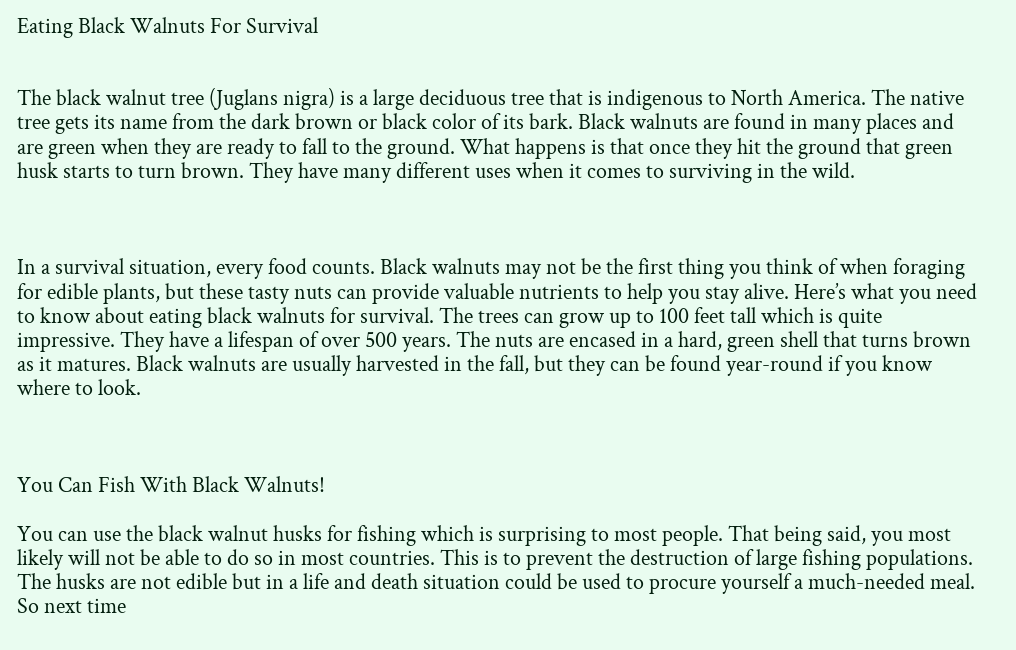Eating Black Walnuts For Survival


The black walnut tree (Juglans nigra) is a large deciduous tree that is indigenous to North America. The native tree gets its name from the dark brown or black color of its bark. Black walnuts are found in many places and are green when they are ready to fall to the ground. What happens is that once they hit the ground that green husk starts to turn brown. They have many different uses when it comes to surviving in the wild.



In a survival situation, every food counts. Black walnuts may not be the first thing you think of when foraging for edible plants, but these tasty nuts can provide valuable nutrients to help you stay alive. Here’s what you need to know about eating black walnuts for survival. The trees can grow up to 100 feet tall which is quite impressive. They have a lifespan of over 500 years. The nuts are encased in a hard, green shell that turns brown as it matures. Black walnuts are usually harvested in the fall, but they can be found year-round if you know where to look.



You Can Fish With Black Walnuts!

You can use the black walnut husks for fishing which is surprising to most people. That being said, you most likely will not be able to do so in most countries. This is to prevent the destruction of large fishing populations. The husks are not edible but in a life and death situation could be used to procure yourself a much-needed meal. So next time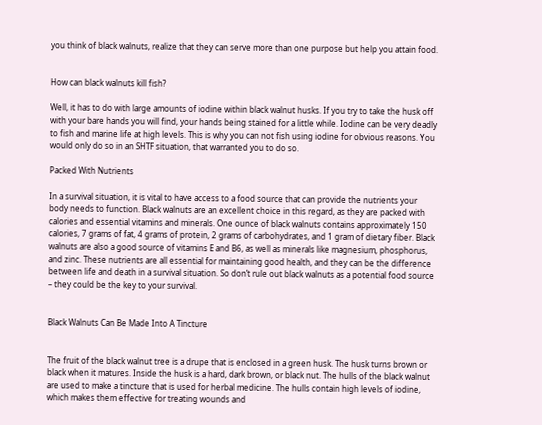you think of black walnuts, realize that they can serve more than one purpose but help you attain food.


How can black walnuts kill fish?

Well, it has to do with large amounts of iodine within black walnut husks. If you try to take the husk off with your bare hands you will find, your hands being stained for a little while. Iodine can be very deadly to fish and marine life at high levels. This is why you can not fish using iodine for obvious reasons. You would only do so in an SHTF situation, that warranted you to do so.

Packed With Nutrients

In a survival situation, it is vital to have access to a food source that can provide the nutrients your body needs to function. Black walnuts are an excellent choice in this regard, as they are packed with calories and essential vitamins and minerals. One ounce of black walnuts contains approximately 150 calories, 7 grams of fat, 4 grams of protein, 2 grams of carbohydrates, and 1 gram of dietary fiber. Black walnuts are also a good source of vitamins E and B6, as well as minerals like magnesium, phosphorus, and zinc. These nutrients are all essential for maintaining good health, and they can be the difference between life and death in a survival situation. So don’t rule out black walnuts as a potential food source – they could be the key to your survival.


Black Walnuts Can Be Made Into A Tincture


The fruit of the black walnut tree is a drupe that is enclosed in a green husk. The husk turns brown or black when it matures. Inside the husk is a hard, dark brown, or black nut. The hulls of the black walnut are used to make a tincture that is used for herbal medicine. The hulls contain high levels of iodine, which makes them effective for treating wounds and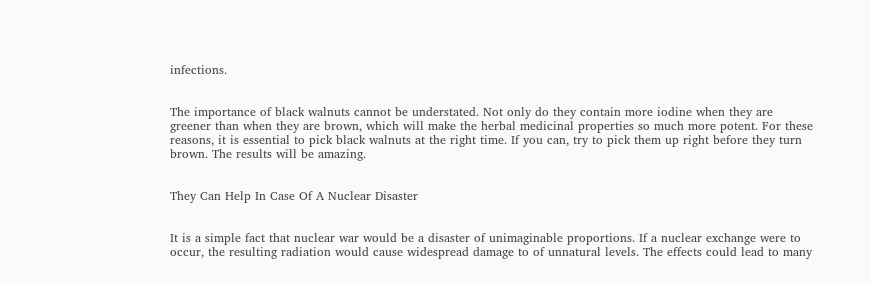infections.


The importance of black walnuts cannot be understated. Not only do they contain more iodine when they are greener than when they are brown, which will make the herbal medicinal properties so much more potent. For these reasons, it is essential to pick black walnuts at the right time. If you can, try to pick them up right before they turn brown. The results will be amazing.


They Can Help In Case Of A Nuclear Disaster


It is a simple fact that nuclear war would be a disaster of unimaginable proportions. If a nuclear exchange were to occur, the resulting radiation would cause widespread damage to of unnatural levels. The effects could lead to many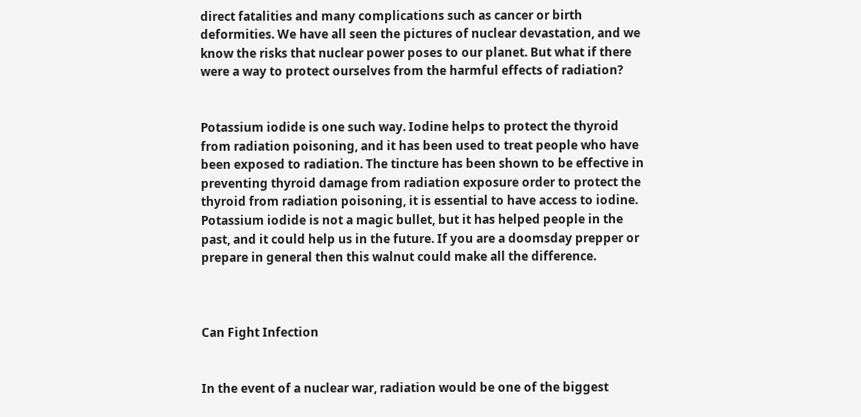direct fatalities and many complications such as cancer or birth deformities. We have all seen the pictures of nuclear devastation, and we know the risks that nuclear power poses to our planet. But what if there were a way to protect ourselves from the harmful effects of radiation?


Potassium iodide is one such way. Iodine helps to protect the thyroid from radiation poisoning, and it has been used to treat people who have been exposed to radiation. The tincture has been shown to be effective in preventing thyroid damage from radiation exposure order to protect the thyroid from radiation poisoning, it is essential to have access to iodine. Potassium iodide is not a magic bullet, but it has helped people in the past, and it could help us in the future. If you are a doomsday prepper or prepare in general then this walnut could make all the difference.



Can Fight Infection


In the event of a nuclear war, radiation would be one of the biggest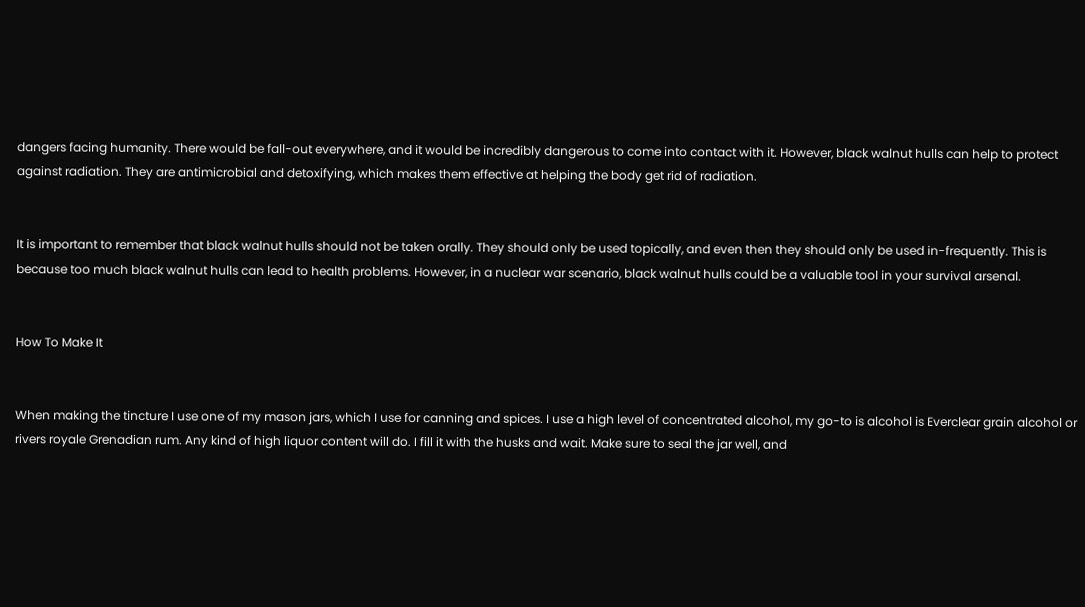dangers facing humanity. There would be fall-out everywhere, and it would be incredibly dangerous to come into contact with it. However, black walnut hulls can help to protect against radiation. They are antimicrobial and detoxifying, which makes them effective at helping the body get rid of radiation.


It is important to remember that black walnut hulls should not be taken orally. They should only be used topically, and even then they should only be used in-frequently. This is because too much black walnut hulls can lead to health problems. However, in a nuclear war scenario, black walnut hulls could be a valuable tool in your survival arsenal.


How To Make It


When making the tincture I use one of my mason jars, which I use for canning and spices. I use a high level of concentrated alcohol, my go-to is alcohol is Everclear grain alcohol or rivers royale Grenadian rum. Any kind of high liquor content will do. I fill it with the husks and wait. Make sure to seal the jar well, and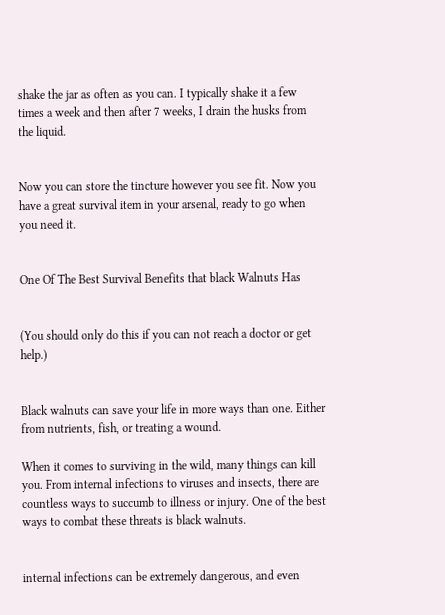shake the jar as often as you can. I typically shake it a few times a week and then after 7 weeks, I drain the husks from the liquid.


Now you can store the tincture however you see fit. Now you have a great survival item in your arsenal, ready to go when you need it.


One Of The Best Survival Benefits that black Walnuts Has


(You should only do this if you can not reach a doctor or get help.)


Black walnuts can save your life in more ways than one. Either from nutrients, fish, or treating a wound.

When it comes to surviving in the wild, many things can kill you. From internal infections to viruses and insects, there are countless ways to succumb to illness or injury. One of the best ways to combat these threats is black walnuts.


internal infections can be extremely dangerous, and even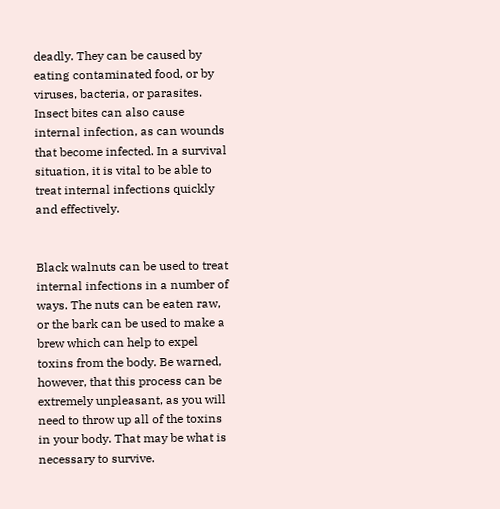deadly. They can be caused by eating contaminated food, or by viruses, bacteria, or parasites. Insect bites can also cause internal infection, as can wounds that become infected. In a survival situation, it is vital to be able to treat internal infections quickly and effectively.


Black walnuts can be used to treat internal infections in a number of ways. The nuts can be eaten raw, or the bark can be used to make a brew which can help to expel toxins from the body. Be warned, however, that this process can be extremely unpleasant, as you will need to throw up all of the toxins in your body. That may be what is necessary to survive.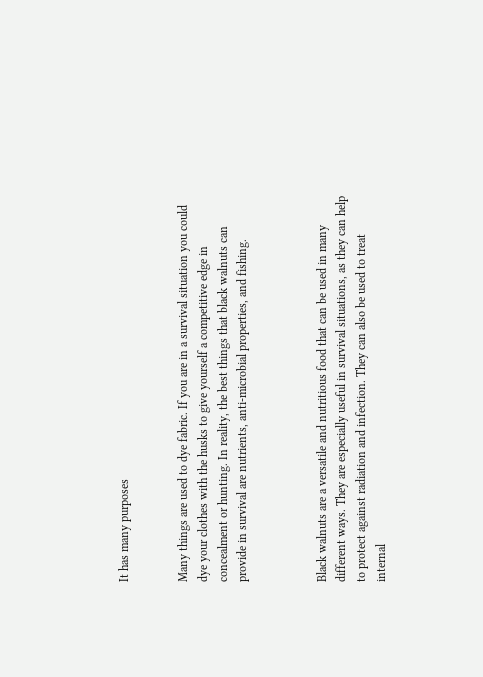It has many purposes


Many things are used to dye fabric. If you are in a survival situation you could dye your clothes with the husks to give yourself a competitive edge in concealment or hunting. In reality, the best things that black walnuts can provide in survival are nutrients, anti-microbial properties, and fishing.



Black walnuts are a versatile and nutritious food that can be used in many different ways. They are especially useful in survival situations, as they can help to protect against radiation and infection. They can also be used to treat internal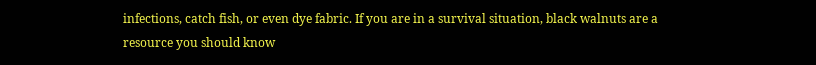infections, catch fish, or even dye fabric. If you are in a survival situation, black walnuts are a resource you should know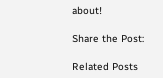about!

Share the Post:

Related Posts